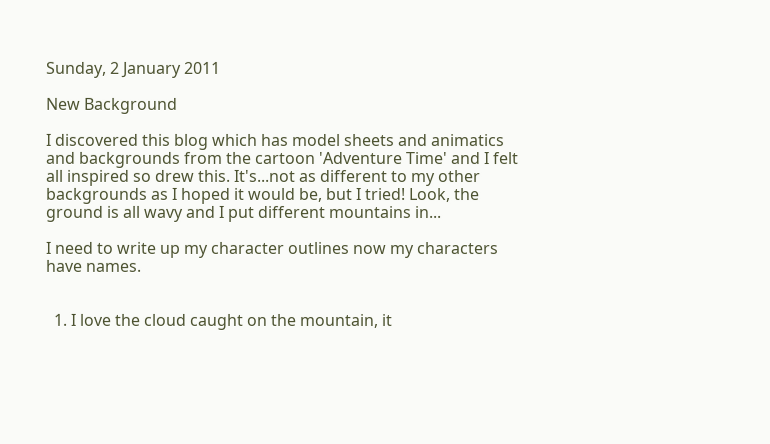Sunday, 2 January 2011

New Background

I discovered this blog which has model sheets and animatics and backgrounds from the cartoon 'Adventure Time' and I felt all inspired so drew this. It's...not as different to my other backgrounds as I hoped it would be, but I tried! Look, the ground is all wavy and I put different mountains in...

I need to write up my character outlines now my characters have names.


  1. I love the cloud caught on the mountain, it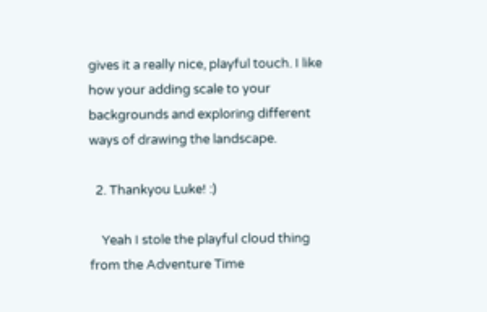gives it a really nice, playful touch. I like how your adding scale to your backgrounds and exploring different ways of drawing the landscape.

  2. Thankyou Luke! :)

    Yeah I stole the playful cloud thing from the Adventure Time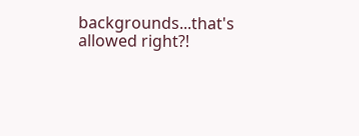backgrounds...that's allowed right?!